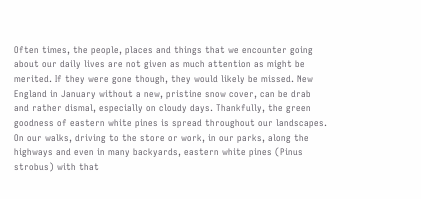Often times, the people, places and things that we encounter going about our daily lives are not given as much attention as might be merited. If they were gone though, they would likely be missed. New England in January without a new, pristine snow cover, can be drab and rather dismal, especially on cloudy days. Thankfully, the green goodness of eastern white pines is spread throughout our landscapes. On our walks, driving to the store or work, in our parks, along the highways and even in many backyards, eastern white pines (Pinus strobus) with that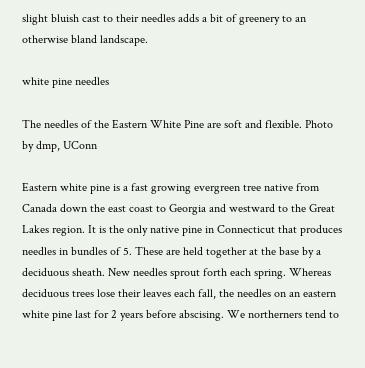slight bluish cast to their needles adds a bit of greenery to an otherwise bland landscape.

white pine needles

The needles of the Eastern White Pine are soft and flexible. Photo by dmp, UConn

Eastern white pine is a fast growing evergreen tree native from Canada down the east coast to Georgia and westward to the Great Lakes region. It is the only native pine in Connecticut that produces needles in bundles of 5. These are held together at the base by a deciduous sheath. New needles sprout forth each spring. Whereas deciduous trees lose their leaves each fall, the needles on an eastern white pine last for 2 years before abscising. We northerners tend to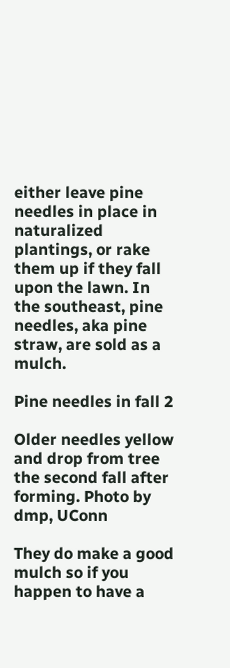either leave pine needles in place in naturalized plantings, or rake them up if they fall upon the lawn. In the southeast, pine needles, aka pine straw, are sold as a mulch.

Pine needles in fall 2

Older needles yellow and drop from tree the second fall after forming. Photo by dmp, UConn

They do make a good mulch so if you happen to have a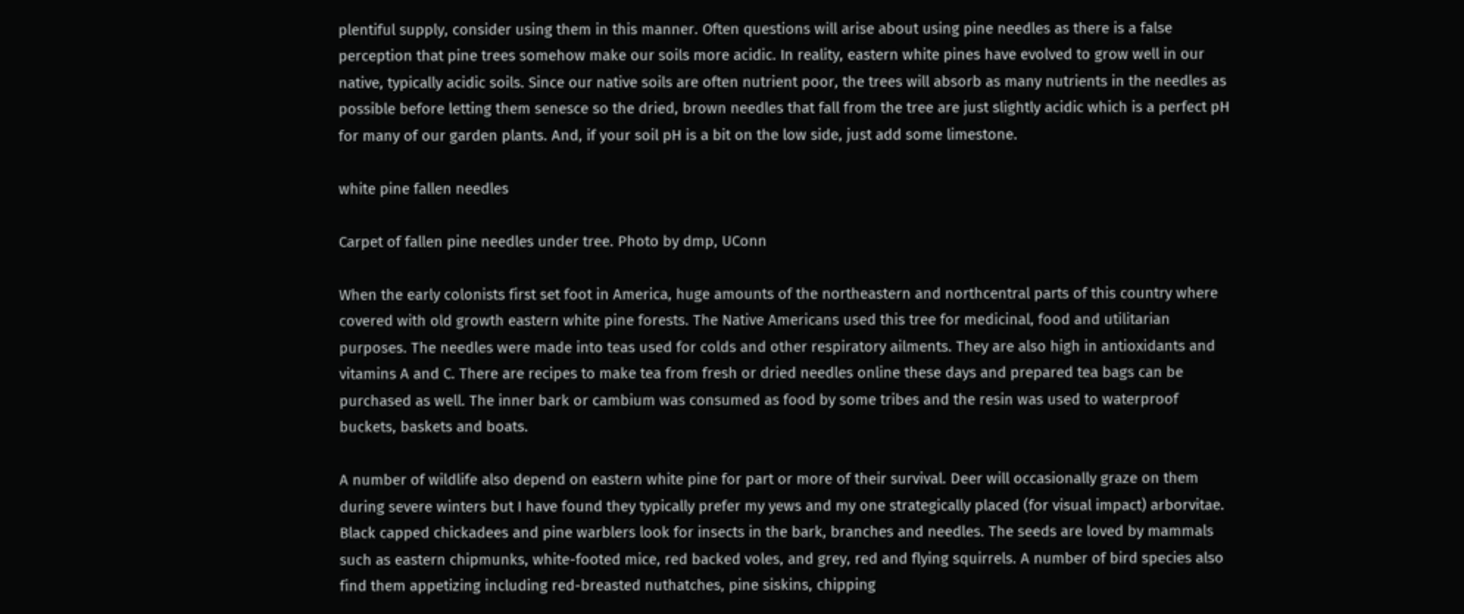plentiful supply, consider using them in this manner. Often questions will arise about using pine needles as there is a false perception that pine trees somehow make our soils more acidic. In reality, eastern white pines have evolved to grow well in our native, typically acidic soils. Since our native soils are often nutrient poor, the trees will absorb as many nutrients in the needles as possible before letting them senesce so the dried, brown needles that fall from the tree are just slightly acidic which is a perfect pH for many of our garden plants. And, if your soil pH is a bit on the low side, just add some limestone.

white pine fallen needles

Carpet of fallen pine needles under tree. Photo by dmp, UConn

When the early colonists first set foot in America, huge amounts of the northeastern and northcentral parts of this country where covered with old growth eastern white pine forests. The Native Americans used this tree for medicinal, food and utilitarian purposes. The needles were made into teas used for colds and other respiratory ailments. They are also high in antioxidants and vitamins A and C. There are recipes to make tea from fresh or dried needles online these days and prepared tea bags can be purchased as well. The inner bark or cambium was consumed as food by some tribes and the resin was used to waterproof buckets, baskets and boats.

A number of wildlife also depend on eastern white pine for part or more of their survival. Deer will occasionally graze on them during severe winters but I have found they typically prefer my yews and my one strategically placed (for visual impact) arborvitae. Black capped chickadees and pine warblers look for insects in the bark, branches and needles. The seeds are loved by mammals such as eastern chipmunks, white-footed mice, red backed voles, and grey, red and flying squirrels. A number of bird species also find them appetizing including red-breasted nuthatches, pine siskins, chipping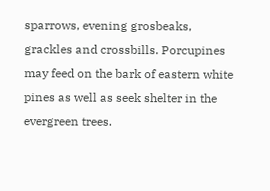sparrows, evening grosbeaks, grackles and crossbills. Porcupines may feed on the bark of eastern white pines as well as seek shelter in the evergreen trees.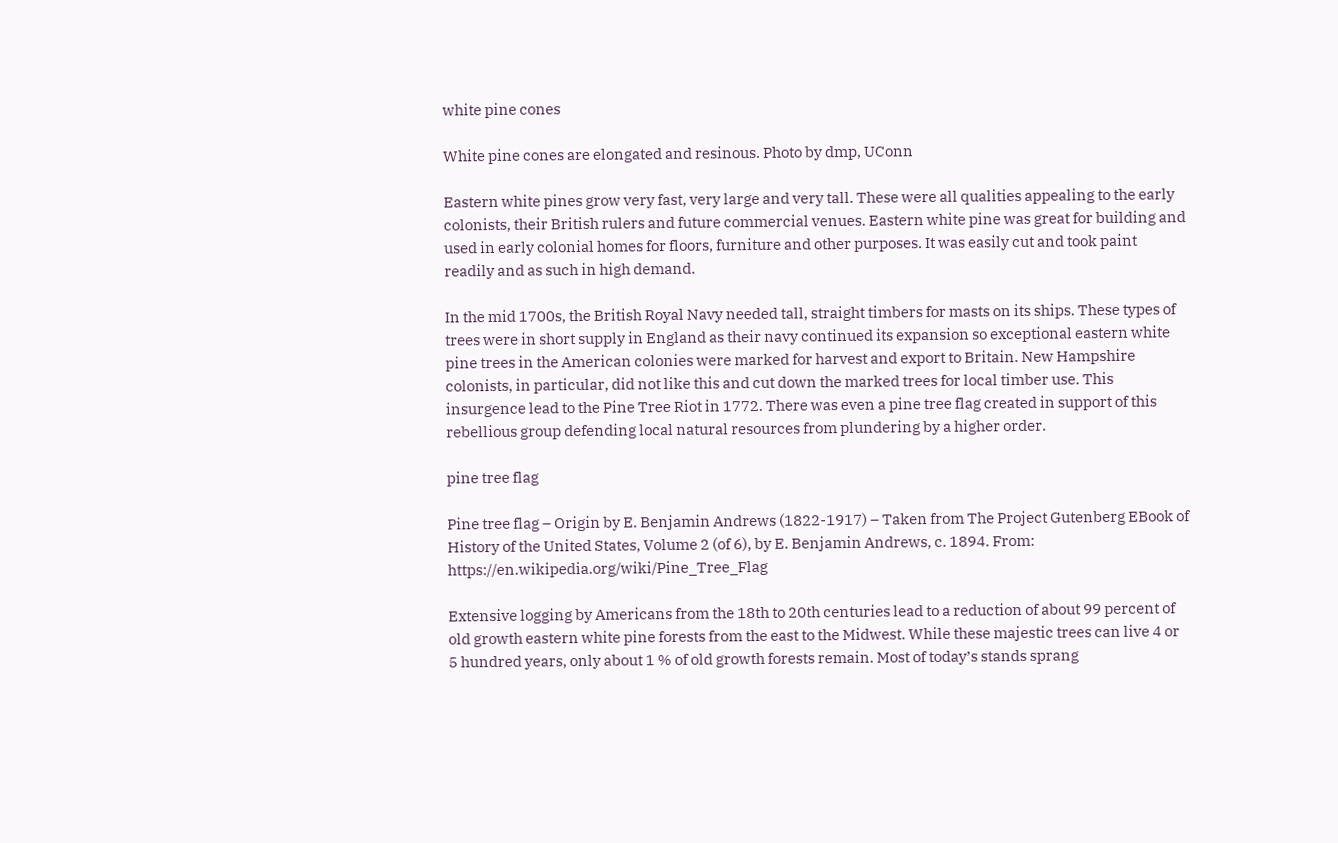white pine cones

White pine cones are elongated and resinous. Photo by dmp, UConn

Eastern white pines grow very fast, very large and very tall. These were all qualities appealing to the early colonists, their British rulers and future commercial venues. Eastern white pine was great for building and used in early colonial homes for floors, furniture and other purposes. It was easily cut and took paint readily and as such in high demand.

In the mid 1700s, the British Royal Navy needed tall, straight timbers for masts on its ships. These types of trees were in short supply in England as their navy continued its expansion so exceptional eastern white pine trees in the American colonies were marked for harvest and export to Britain. New Hampshire colonists, in particular, did not like this and cut down the marked trees for local timber use. This insurgence lead to the Pine Tree Riot in 1772. There was even a pine tree flag created in support of this rebellious group defending local natural resources from plundering by a higher order.

pine tree flag

Pine tree flag – Origin by E. Benjamin Andrews (1822-1917) – Taken from The Project Gutenberg EBook of History of the United States, Volume 2 (of 6), by E. Benjamin Andrews, c. 1894. From: https://en.wikipedia.org/wiki/Pine_Tree_Flag

Extensive logging by Americans from the 18th to 20th centuries lead to a reduction of about 99 percent of old growth eastern white pine forests from the east to the Midwest. While these majestic trees can live 4 or 5 hundred years, only about 1 % of old growth forests remain. Most of today’s stands sprang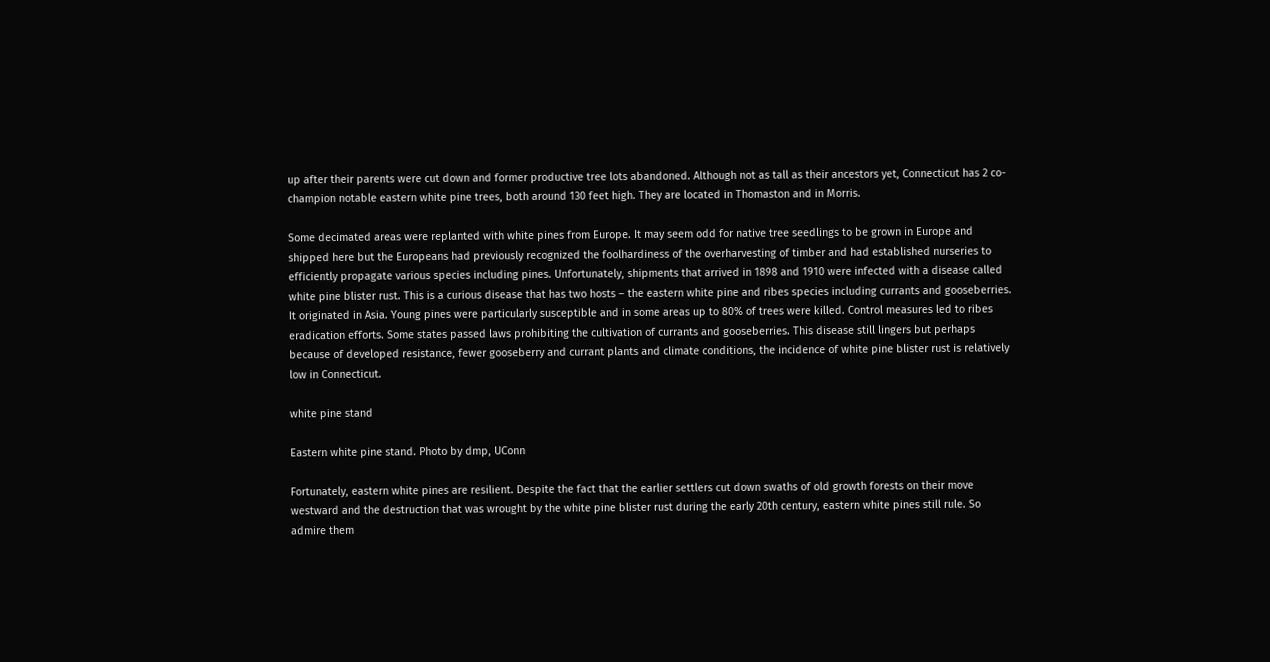up after their parents were cut down and former productive tree lots abandoned. Although not as tall as their ancestors yet, Connecticut has 2 co-champion notable eastern white pine trees, both around 130 feet high. They are located in Thomaston and in Morris.

Some decimated areas were replanted with white pines from Europe. It may seem odd for native tree seedlings to be grown in Europe and shipped here but the Europeans had previously recognized the foolhardiness of the overharvesting of timber and had established nurseries to efficiently propagate various species including pines. Unfortunately, shipments that arrived in 1898 and 1910 were infected with a disease called white pine blister rust. This is a curious disease that has two hosts – the eastern white pine and ribes species including currants and gooseberries. It originated in Asia. Young pines were particularly susceptible and in some areas up to 80% of trees were killed. Control measures led to ribes eradication efforts. Some states passed laws prohibiting the cultivation of currants and gooseberries. This disease still lingers but perhaps because of developed resistance, fewer gooseberry and currant plants and climate conditions, the incidence of white pine blister rust is relatively low in Connecticut.

white pine stand

Eastern white pine stand. Photo by dmp, UConn

Fortunately, eastern white pines are resilient. Despite the fact that the earlier settlers cut down swaths of old growth forests on their move westward and the destruction that was wrought by the white pine blister rust during the early 20th century, eastern white pines still rule. So admire them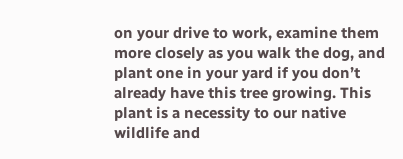on your drive to work, examine them more closely as you walk the dog, and plant one in your yard if you don’t already have this tree growing. This plant is a necessity to our native wildlife and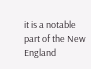it is a notable part of the New England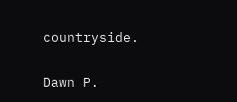countryside.

Dawn P.